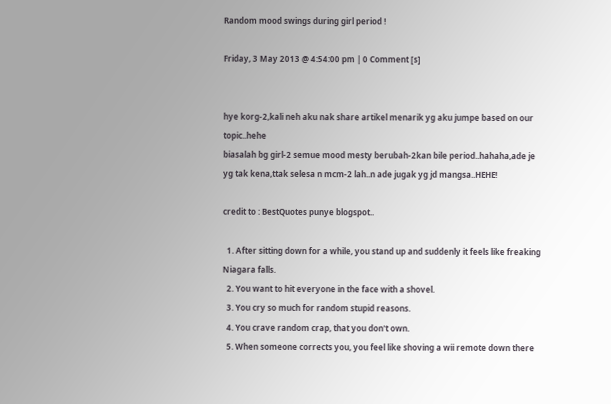Random mood swings during girl period !

Friday, 3 May 2013 @ 4:54:00 pm | 0 Comment [s]


hye korg-2,kali neh aku nak share artikel menarik yg aku jumpe based on our topic..hehe
biasalah bg girl-2 semue mood mesty berubah-2kan bile period..hahaha,ade je yg tak kena,ttak selesa n mcm-2 lah..n ade jugak yg jd mangsa..HEHE!

credit to : BestQuotes punye blogspot..

  1. After sitting down for a while, you stand up and suddenly it feels like freaking Niagara falls.
  2. You want to hit everyone in the face with a shovel.
  3. You cry so much for random stupid reasons.
  4. You crave random crap, that you don't own.
  5. When someone corrects you, you feel like shoving a wii remote down there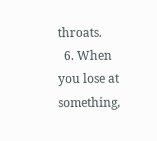throats.
  6. When you lose at something,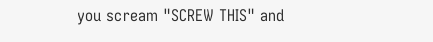you scream "SCREW THIS" and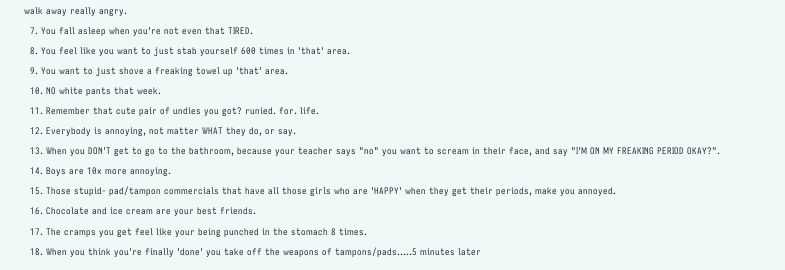walk away really angry.
  7. You fall asleep when you're not even that TIRED.
  8. You feel like you want to just stab yourself 600 times in 'that' area.
  9. You want to just shove a freaking towel up 'that' area.
  10. NO white pants that week.
  11. Remember that cute pair of undies you got? runied. for. life.
  12. Everybody is annoying, not matter WHAT they do, or say.
  13. When you DON'T get to go to the bathroom, because your teacher says "no" you want to scream in their face, and say "I'M ON MY FREAKING PERIOD OKAY?".
  14. Boys are 10x more annoying.
  15. Those stupid- pad/tampon commercials that have all those girls who are 'HAPPY' when they get their periods, make you annoyed.
  16. Chocolate and ice cream are your best friends.
  17. The cramps you get feel like your being punched in the stomach 8 times.
  18. When you think you're finally 'done' you take off the weapons of tampons/pads.....5 minutes later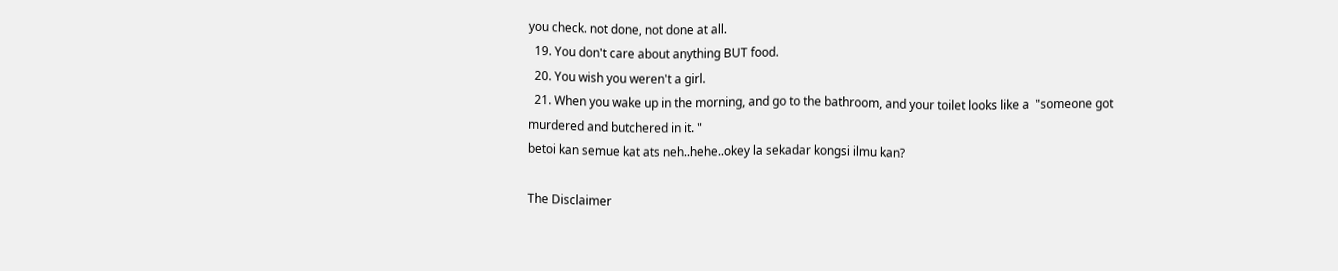you check. not done, not done at all.
  19. You don't care about anything BUT food.
  20. You wish you weren't a girl.
  21. When you wake up in the morning, and go to the bathroom, and your toilet looks like a  "someone got murdered and butchered in it. "
betoi kan semue kat ats neh..hehe..okey la sekadar kongsi ilmu kan?

The Disclaimer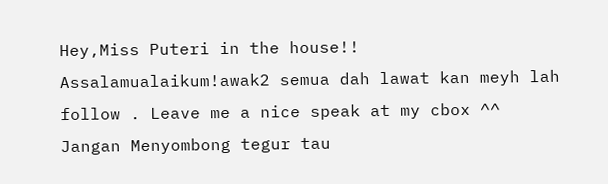Hey,Miss Puteri in the house!! Assalamualaikum!awak2 semua dah lawat kan meyh lah follow . Leave me a nice speak at my cbox ^^ Jangan Menyombong tegur tau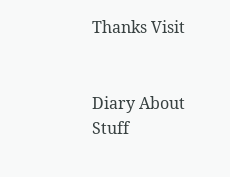Thanks Visit


Diary About Stuff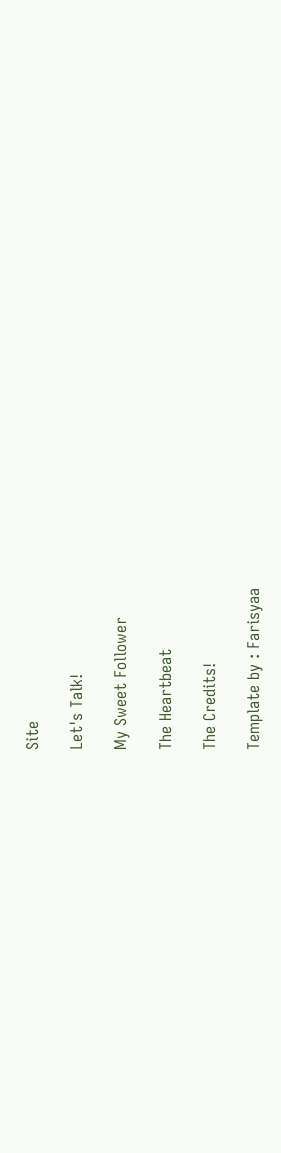Site

Let's Talk!

My Sweet Follower

The Heartbeat

The Credits!

Template by : Farisyaa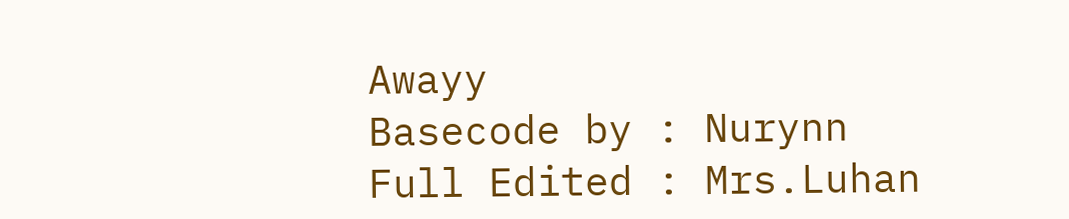Awayy
Basecode by : Nurynn
Full Edited : Mrs.Luhan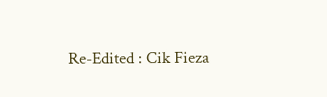Re-Edited : Cik Fieza